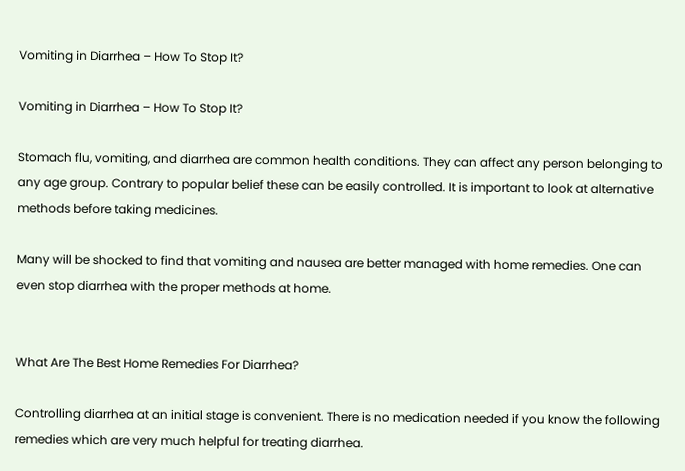Vomiting in Diarrhea – How To Stop It?

Vomiting in Diarrhea – How To Stop It?

Stomach flu, vomiting, and diarrhea are common health conditions. They can affect any person belonging to any age group. Contrary to popular belief these can be easily controlled. It is important to look at alternative methods before taking medicines.

Many will be shocked to find that vomiting and nausea are better managed with home remedies. One can even stop diarrhea with the proper methods at home.


What Are The Best Home Remedies For Diarrhea?

Controlling diarrhea at an initial stage is convenient. There is no medication needed if you know the following remedies which are very much helpful for treating diarrhea.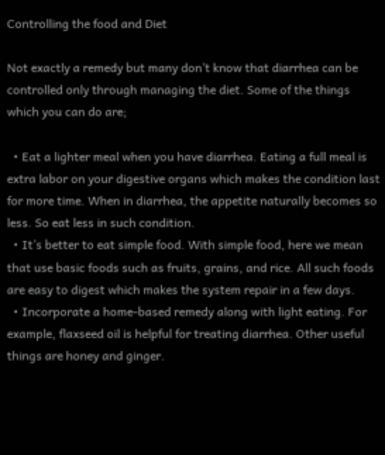Controlling the food and Diet

Not exactly a remedy but many don’t know that diarrhea can be controlled only through managing the diet. Some of the things which you can do are;

  • Eat a lighter meal when you have diarrhea. Eating a full meal is extra labor on your digestive organs which makes the condition last for more time. When in diarrhea, the appetite naturally becomes so less. So eat less in such condition.
  • It’s better to eat simple food. With simple food, here we mean that use basic foods such as fruits, grains, and rice. All such foods are easy to digest which makes the system repair in a few days.
  • Incorporate a home-based remedy along with light eating. For example, flaxseed oil is helpful for treating diarrhea. Other useful things are honey and ginger.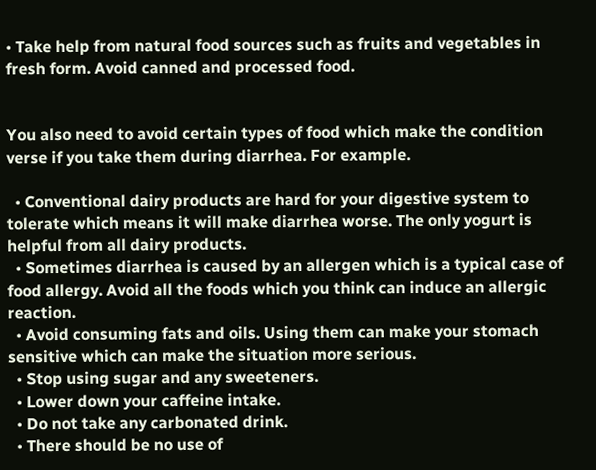• Take help from natural food sources such as fruits and vegetables in fresh form. Avoid canned and processed food.


You also need to avoid certain types of food which make the condition verse if you take them during diarrhea. For example.

  • Conventional dairy products are hard for your digestive system to tolerate which means it will make diarrhea worse. The only yogurt is helpful from all dairy products.
  • Sometimes diarrhea is caused by an allergen which is a typical case of food allergy. Avoid all the foods which you think can induce an allergic reaction.
  • Avoid consuming fats and oils. Using them can make your stomach sensitive which can make the situation more serious.
  • Stop using sugar and any sweeteners.
  • Lower down your caffeine intake.
  • Do not take any carbonated drink.
  • There should be no use of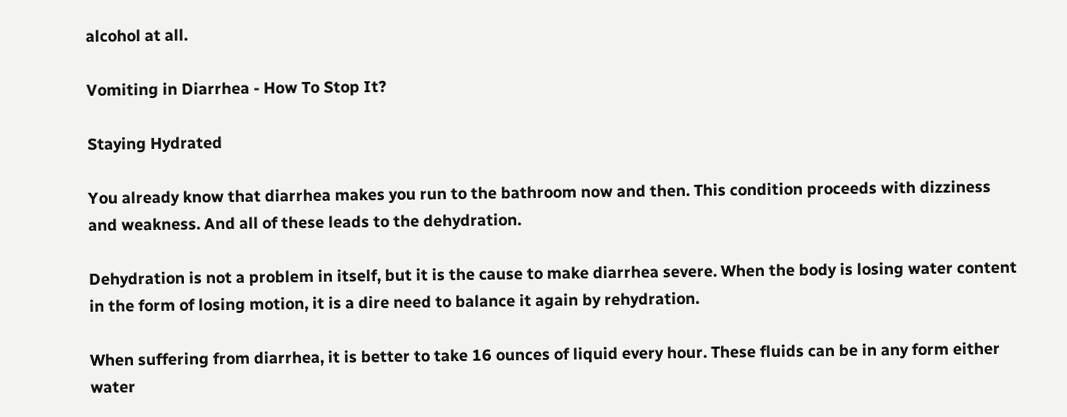alcohol at all.

Vomiting in Diarrhea - How To Stop It?

Staying Hydrated

You already know that diarrhea makes you run to the bathroom now and then. This condition proceeds with dizziness and weakness. And all of these leads to the dehydration.

Dehydration is not a problem in itself, but it is the cause to make diarrhea severe. When the body is losing water content in the form of losing motion, it is a dire need to balance it again by rehydration.

When suffering from diarrhea, it is better to take 16 ounces of liquid every hour. These fluids can be in any form either water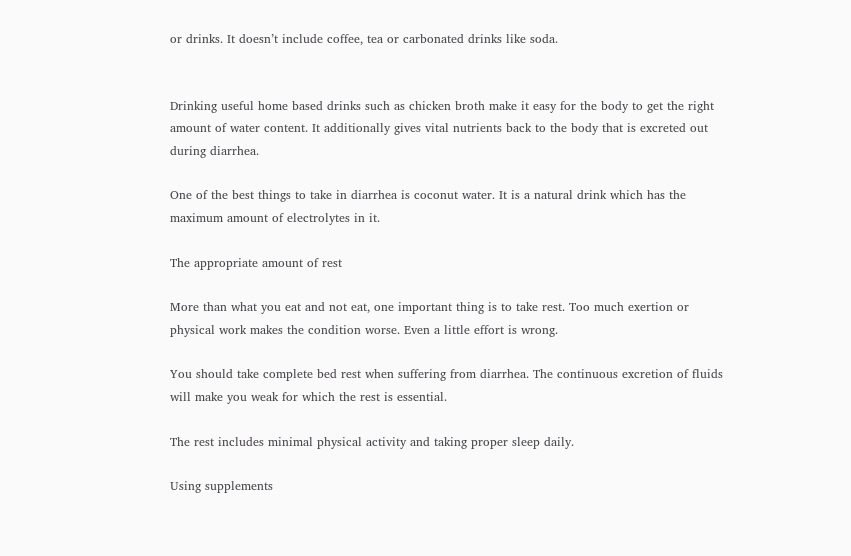or drinks. It doesn’t include coffee, tea or carbonated drinks like soda.


Drinking useful home based drinks such as chicken broth make it easy for the body to get the right amount of water content. It additionally gives vital nutrients back to the body that is excreted out during diarrhea.

One of the best things to take in diarrhea is coconut water. It is a natural drink which has the maximum amount of electrolytes in it.

The appropriate amount of rest

More than what you eat and not eat, one important thing is to take rest. Too much exertion or physical work makes the condition worse. Even a little effort is wrong.

You should take complete bed rest when suffering from diarrhea. The continuous excretion of fluids will make you weak for which the rest is essential.

The rest includes minimal physical activity and taking proper sleep daily.

Using supplements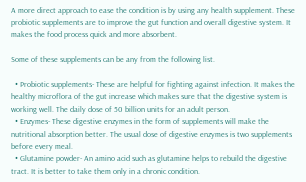A more direct approach to ease the condition is by using any health supplement. These probiotic supplements are to improve the gut function and overall digestive system. It makes the food process quick and more absorbent.

Some of these supplements can be any from the following list.

  • Probiotic supplements- These are helpful for fighting against infection. It makes the healthy microflora of the gut increase which makes sure that the digestive system is working well. The daily dose of 50 billion units for an adult person.
  • Enzymes- These digestive enzymes in the form of supplements will make the nutritional absorption better. The usual dose of digestive enzymes is two supplements before every meal.
  • Glutamine powder- An amino acid such as glutamine helps to rebuild the digestive tract. It is better to take them only in a chronic condition.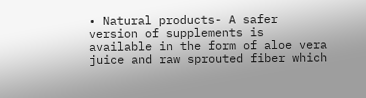• Natural products- A safer version of supplements is available in the form of aloe vera juice and raw sprouted fiber which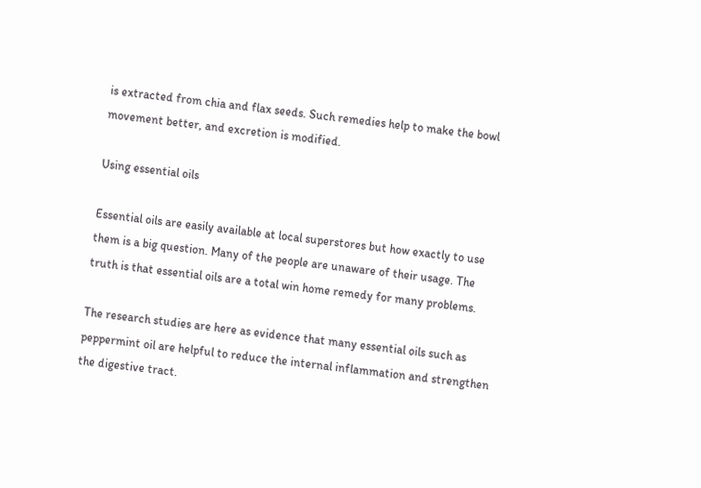is extracted from chia and flax seeds. Such remedies help to make the bowl movement better, and excretion is modified.

Using essential oils

Essential oils are easily available at local superstores but how exactly to use them is a big question. Many of the people are unaware of their usage. The truth is that essential oils are a total win home remedy for many problems.

The research studies are here as evidence that many essential oils such as peppermint oil are helpful to reduce the internal inflammation and strengthen the digestive tract.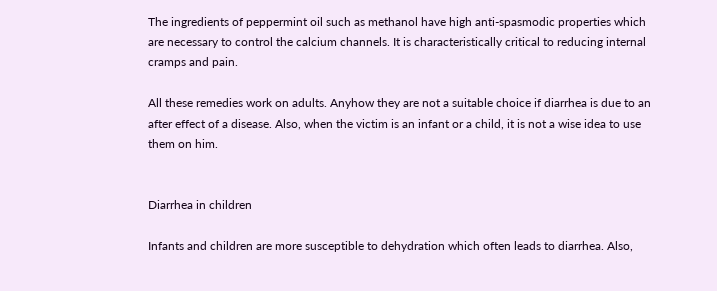The ingredients of peppermint oil such as methanol have high anti-spasmodic properties which are necessary to control the calcium channels. It is characteristically critical to reducing internal cramps and pain.

All these remedies work on adults. Anyhow they are not a suitable choice if diarrhea is due to an after effect of a disease. Also, when the victim is an infant or a child, it is not a wise idea to use them on him.


Diarrhea in children

Infants and children are more susceptible to dehydration which often leads to diarrhea. Also,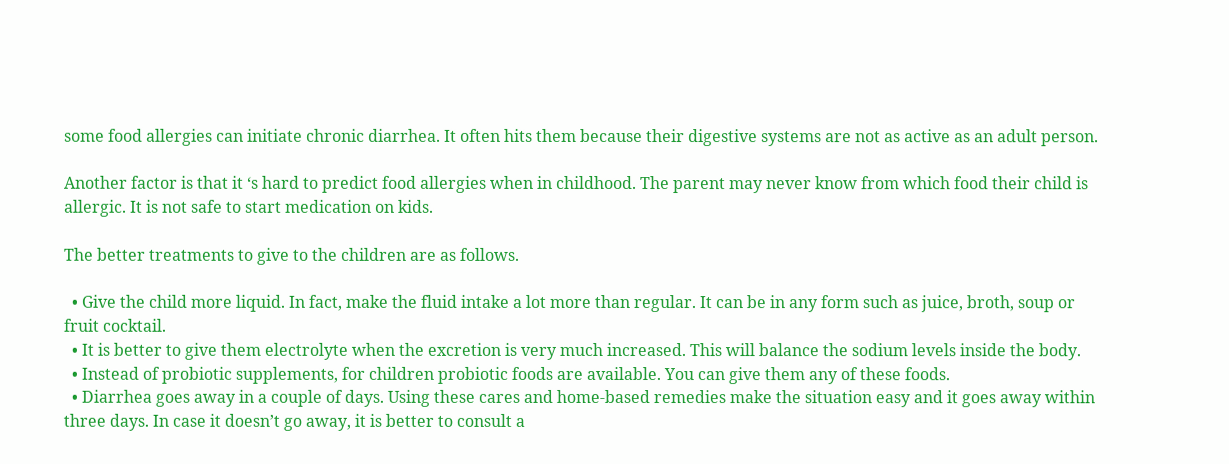some food allergies can initiate chronic diarrhea. It often hits them because their digestive systems are not as active as an adult person.

Another factor is that it ‘s hard to predict food allergies when in childhood. The parent may never know from which food their child is allergic. It is not safe to start medication on kids.

The better treatments to give to the children are as follows.

  • Give the child more liquid. In fact, make the fluid intake a lot more than regular. It can be in any form such as juice, broth, soup or fruit cocktail.
  • It is better to give them electrolyte when the excretion is very much increased. This will balance the sodium levels inside the body.
  • Instead of probiotic supplements, for children probiotic foods are available. You can give them any of these foods.
  • Diarrhea goes away in a couple of days. Using these cares and home-based remedies make the situation easy and it goes away within three days. In case it doesn’t go away, it is better to consult a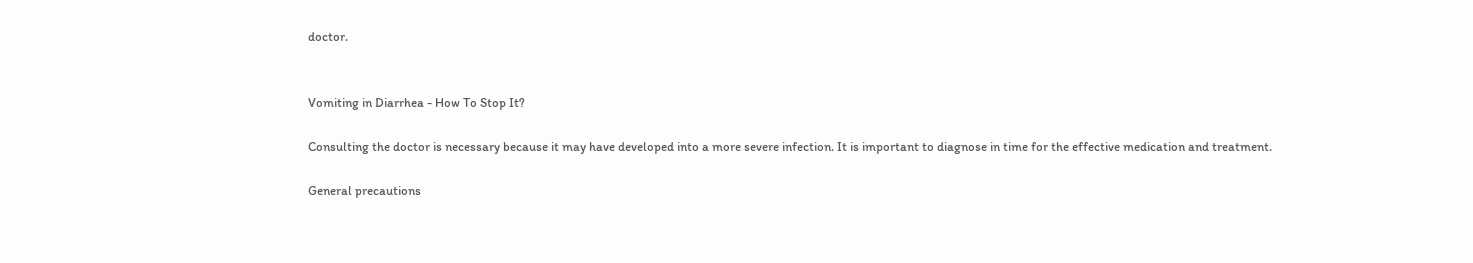doctor.


Vomiting in Diarrhea - How To Stop It?

Consulting the doctor is necessary because it may have developed into a more severe infection. It is important to diagnose in time for the effective medication and treatment.

General precautions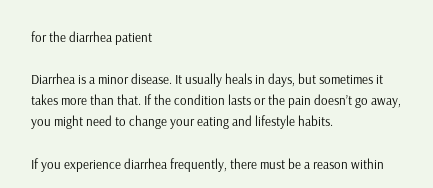for the diarrhea patient

Diarrhea is a minor disease. It usually heals in days, but sometimes it takes more than that. If the condition lasts or the pain doesn’t go away, you might need to change your eating and lifestyle habits.

If you experience diarrhea frequently, there must be a reason within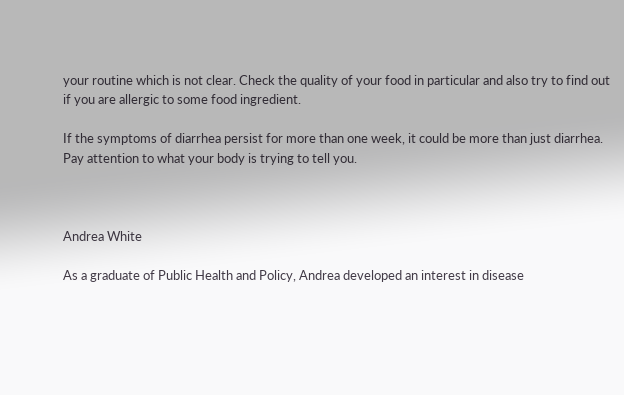your routine which is not clear. Check the quality of your food in particular and also try to find out if you are allergic to some food ingredient.

If the symptoms of diarrhea persist for more than one week, it could be more than just diarrhea. Pay attention to what your body is trying to tell you.



Andrea White

As a graduate of Public Health and Policy, Andrea developed an interest in disease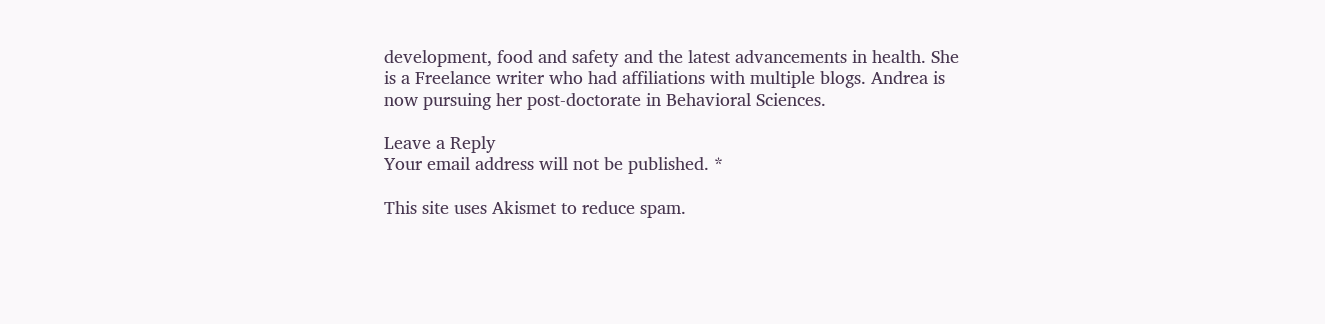development, food and safety and the latest advancements in health. She is a Freelance writer who had affiliations with multiple blogs. Andrea is now pursuing her post-doctorate in Behavioral Sciences.

Leave a Reply
Your email address will not be published. *

This site uses Akismet to reduce spam.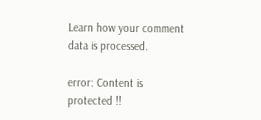Learn how your comment data is processed.

error: Content is protected !!